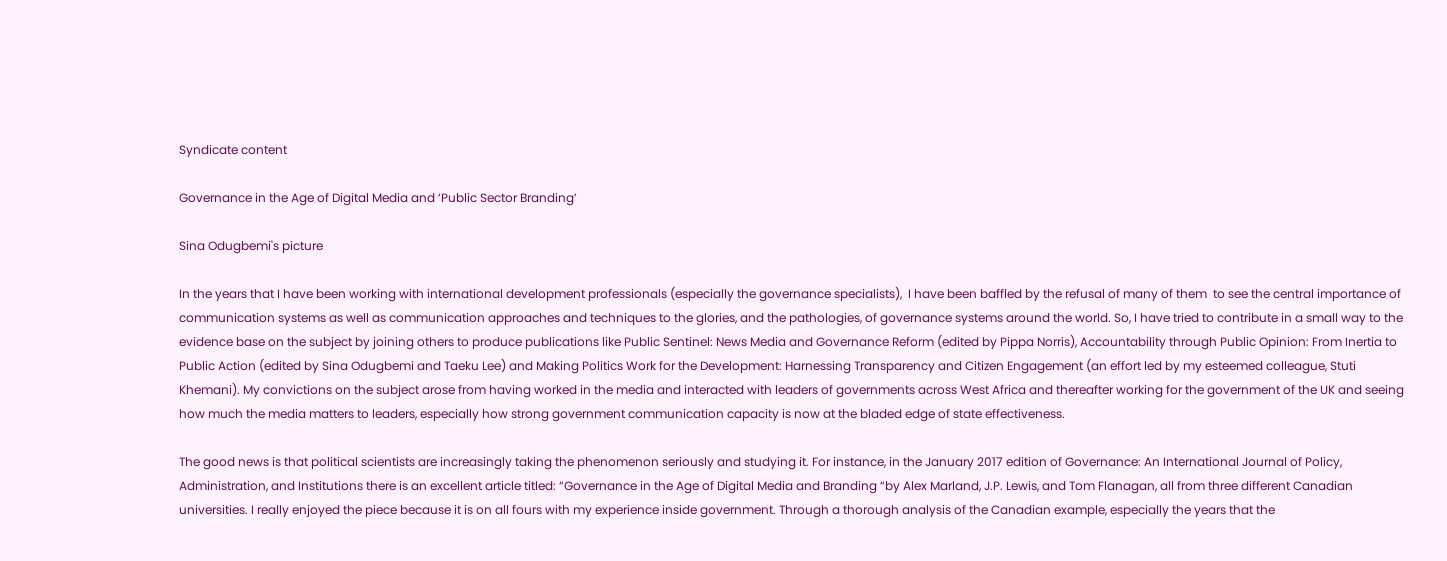Syndicate content

Governance in the Age of Digital Media and ‘Public Sector Branding’

Sina Odugbemi's picture

In the years that I have been working with international development professionals (especially the governance specialists),  I have been baffled by the refusal of many of them  to see the central importance of communication systems as well as communication approaches and techniques to the glories, and the pathologies, of governance systems around the world. So, I have tried to contribute in a small way to the evidence base on the subject by joining others to produce publications like Public Sentinel: News Media and Governance Reform (edited by Pippa Norris), Accountability through Public Opinion: From Inertia to Public Action (edited by Sina Odugbemi and Taeku Lee) and Making Politics Work for the Development: Harnessing Transparency and Citizen Engagement (an effort led by my esteemed colleague, Stuti Khemani). My convictions on the subject arose from having worked in the media and interacted with leaders of governments across West Africa and thereafter working for the government of the UK and seeing how much the media matters to leaders, especially how strong government communication capacity is now at the bladed edge of state effectiveness.

The good news is that political scientists are increasingly taking the phenomenon seriously and studying it. For instance, in the January 2017 edition of Governance: An International Journal of Policy, Administration, and Institutions there is an excellent article titled: “Governance in the Age of Digital Media and Branding “by Alex Marland, J.P. Lewis, and Tom Flanagan, all from three different Canadian universities. I really enjoyed the piece because it is on all fours with my experience inside government. Through a thorough analysis of the Canadian example, especially the years that the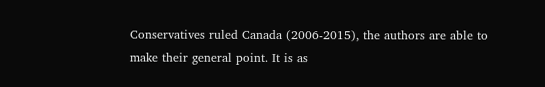Conservatives ruled Canada (2006-2015), the authors are able to make their general point. It is as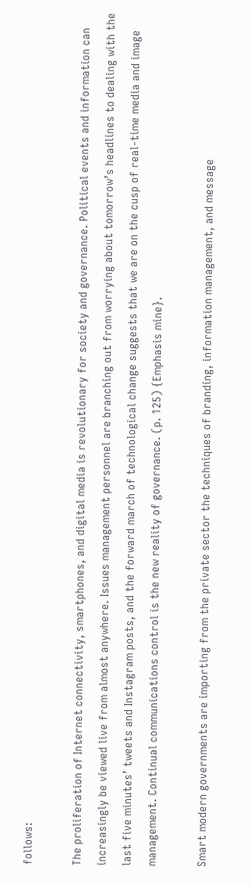follows:

The proliferation of Internet connectivity, smartphones, and digital media is revolutionary for society and governance. Political events and information can increasingly be viewed live from almost anywhere. Issues management personnel are branching out from worrying about tomorrow’s headlines to dealing with the last five minutes’ tweets and Instagram posts, and the forward march of technological change suggests that we are on the cusp of real-time media and image management. Continual communications control is the new reality of governance. (p. 125) {Emphasis mine}.

Smart modern governments are importing from the private sector the techniques of branding, information management, and message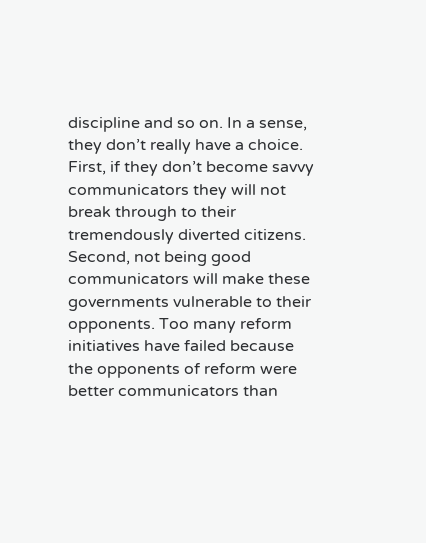discipline and so on. In a sense, they don’t really have a choice. First, if they don’t become savvy communicators they will not break through to their tremendously diverted citizens. Second, not being good communicators will make these governments vulnerable to their opponents. Too many reform initiatives have failed because the opponents of reform were better communicators than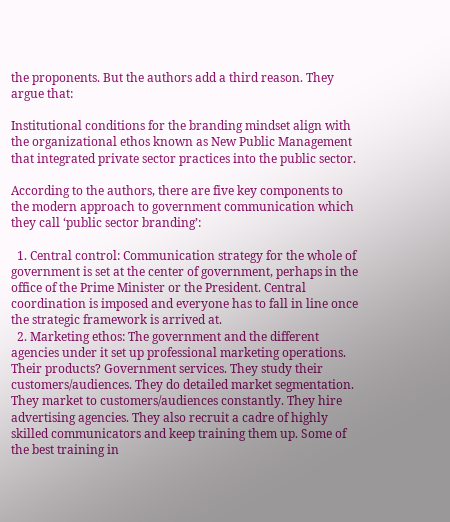the proponents. But the authors add a third reason. They argue that:

Institutional conditions for the branding mindset align with the organizational ethos known as New Public Management that integrated private sector practices into the public sector.

According to the authors, there are five key components to the modern approach to government communication which they call ‘public sector branding’:

  1. Central control: Communication strategy for the whole of government is set at the center of government, perhaps in the office of the Prime Minister or the President. Central coordination is imposed and everyone has to fall in line once the strategic framework is arrived at.
  2. Marketing ethos: The government and the different agencies under it set up professional marketing operations. Their products? Government services. They study their customers/audiences. They do detailed market segmentation. They market to customers/audiences constantly. They hire advertising agencies. They also recruit a cadre of highly skilled communicators and keep training them up. Some of the best training in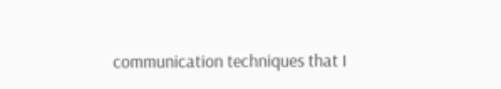communication techniques that I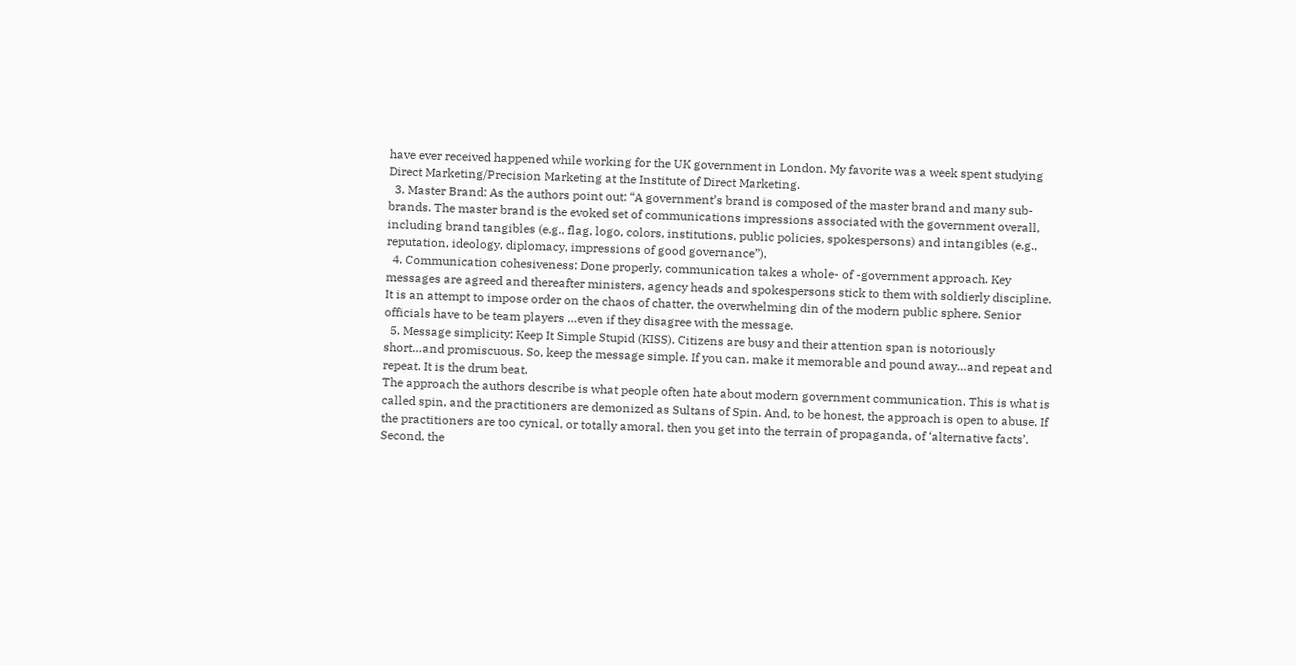have ever received happened while working for the UK government in London. My favorite was a week spent studying Direct Marketing/Precision Marketing at the Institute of Direct Marketing.
  3. Master Brand: As the authors point out: “A government’s brand is composed of the master brand and many sub-brands. The master brand is the evoked set of communications impressions associated with the government overall, including brand tangibles (e.g., flag, logo, colors, institutions, public policies, spokespersons) and intangibles (e.g., reputation, ideology, diplomacy, impressions of good governance”).
  4. Communication cohesiveness: Done properly, communication takes a whole- of -government approach. Key messages are agreed and thereafter ministers, agency heads and spokespersons stick to them with soldierly discipline. It is an attempt to impose order on the chaos of chatter, the overwhelming din of the modern public sphere. Senior officials have to be team players …even if they disagree with the message.
  5. Message simplicity: Keep It Simple Stupid (KISS). Citizens are busy and their attention span is notoriously short…and promiscuous. So, keep the message simple. If you can, make it memorable and pound away…and repeat and repeat. It is the drum beat.
The approach the authors describe is what people often hate about modern government communication. This is what is called spin, and the practitioners are demonized as Sultans of Spin. And, to be honest, the approach is open to abuse. If the practitioners are too cynical, or totally amoral, then you get into the terrain of propaganda, of ‘alternative facts’. Second, the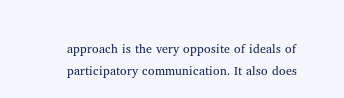approach is the very opposite of ideals of participatory communication. It also does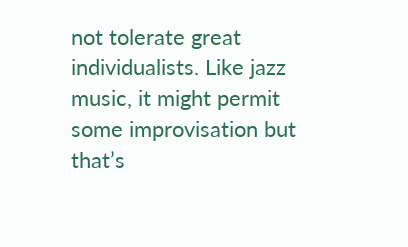not tolerate great individualists. Like jazz music, it might permit some improvisation but that’s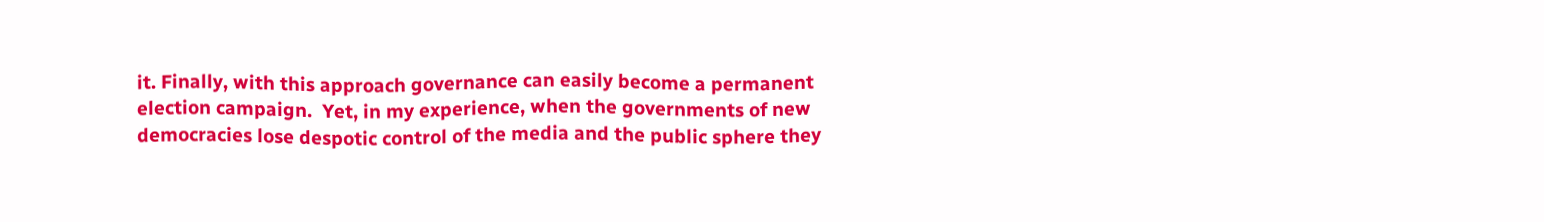it. Finally, with this approach governance can easily become a permanent election campaign.  Yet, in my experience, when the governments of new democracies lose despotic control of the media and the public sphere they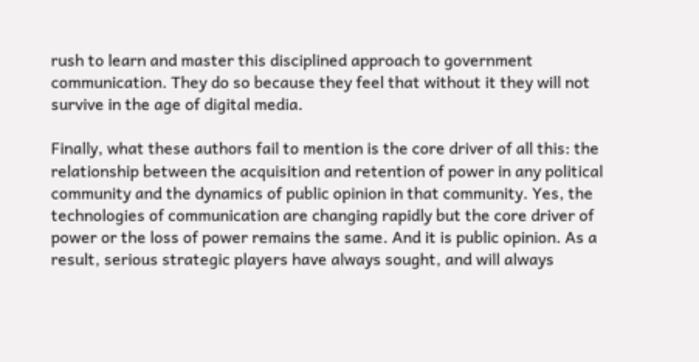rush to learn and master this disciplined approach to government communication. They do so because they feel that without it they will not survive in the age of digital media.

Finally, what these authors fail to mention is the core driver of all this: the relationship between the acquisition and retention of power in any political community and the dynamics of public opinion in that community. Yes, the technologies of communication are changing rapidly but the core driver of power or the loss of power remains the same. And it is public opinion. As a result, serious strategic players have always sought, and will always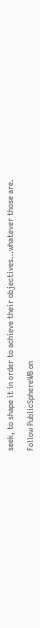seek, to shape it in order to achieve their objectives…whatever those are.

Follow PublicSphereWB on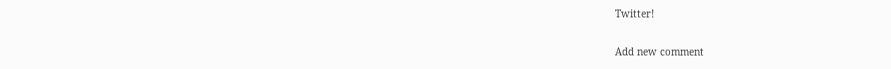Twitter!

Add new comment